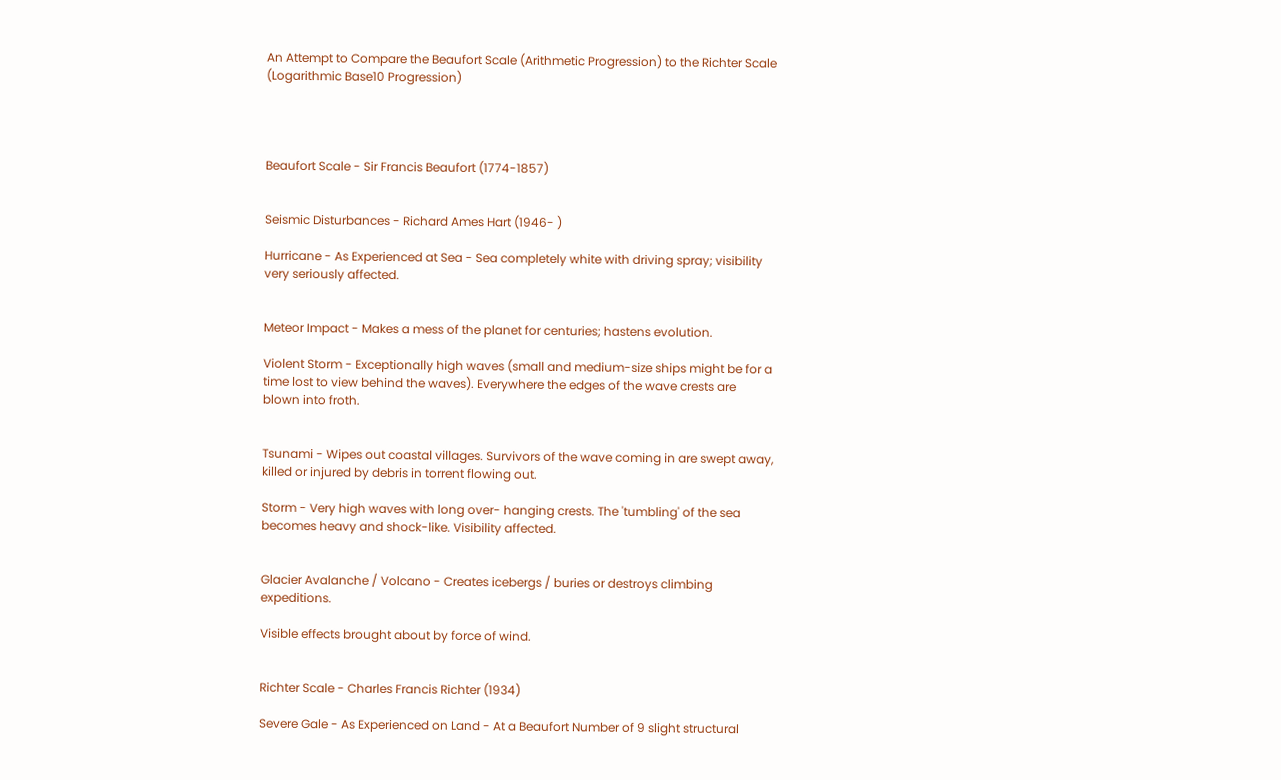An Attempt to Compare the Beaufort Scale (Arithmetic Progression) to the Richter Scale (Logarithmic Base10 Progression)




Beaufort Scale - Sir Francis Beaufort (1774-1857)


Seismic Disturbances - Richard Ames Hart (1946- )

Hurricane - As Experienced at Sea - Sea completely white with driving spray; visibility very seriously affected.


Meteor Impact - Makes a mess of the planet for centuries; hastens evolution.

Violent Storm - Exceptionally high waves (small and medium-size ships might be for a time lost to view behind the waves). Everywhere the edges of the wave crests are blown into froth.


Tsunami - Wipes out coastal villages. Survivors of the wave coming in are swept away, killed or injured by debris in torrent flowing out.

Storm - Very high waves with long over- hanging crests. The 'tumbling' of the sea becomes heavy and shock-like. Visibility affected.


Glacier Avalanche / Volcano - Creates icebergs / buries or destroys climbing expeditions.

Visible effects brought about by force of wind.


Richter Scale - Charles Francis Richter (1934)

Severe Gale - As Experienced on Land - At a Beaufort Number of 9 slight structural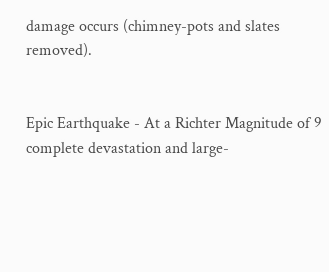damage occurs (chimney-pots and slates removed).


Epic Earthquake - At a Richter Magnitude of 9 complete devastation and large-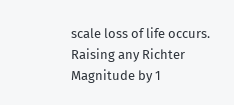scale loss of life occurs. Raising any Richter Magnitude by 1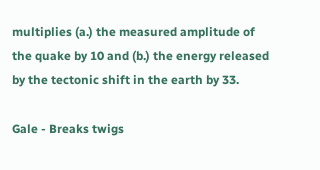multiplies (a.) the measured amplitude of the quake by 10 and (b.) the energy released by the tectonic shift in the earth by 33.

Gale - Breaks twigs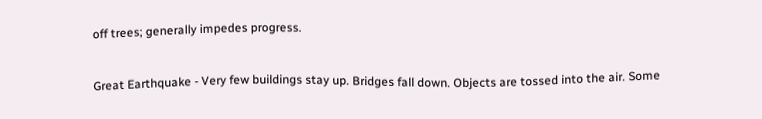off trees; generally impedes progress.


Great Earthquake - Very few buildings stay up. Bridges fall down. Objects are tossed into the air. Some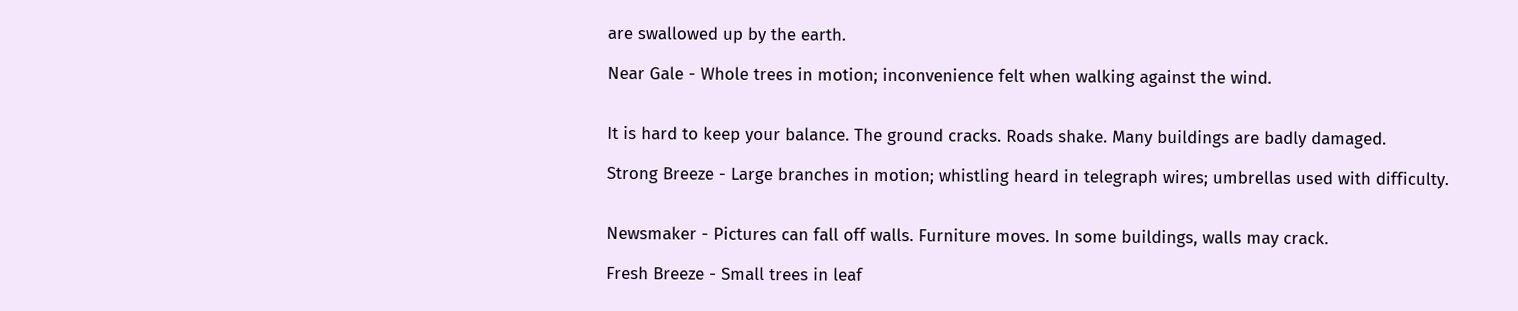are swallowed up by the earth.

Near Gale - Whole trees in motion; inconvenience felt when walking against the wind.


It is hard to keep your balance. The ground cracks. Roads shake. Many buildings are badly damaged.

Strong Breeze - Large branches in motion; whistling heard in telegraph wires; umbrellas used with difficulty.


Newsmaker - Pictures can fall off walls. Furniture moves. In some buildings, walls may crack.

Fresh Breeze - Small trees in leaf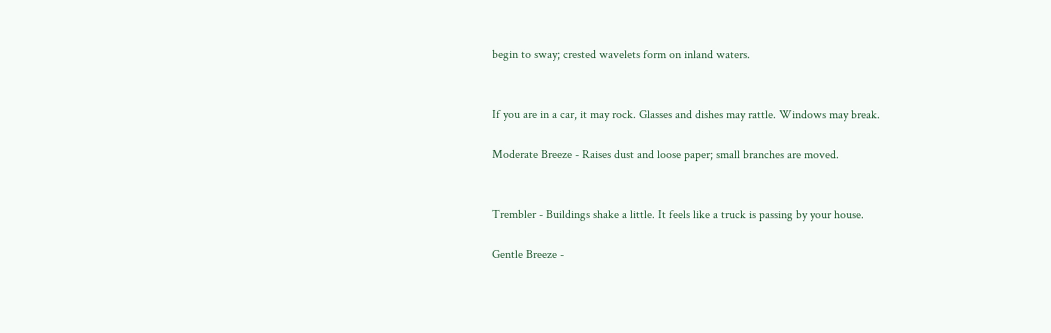begin to sway; crested wavelets form on inland waters.


If you are in a car, it may rock. Glasses and dishes may rattle. Windows may break.

Moderate Breeze - Raises dust and loose paper; small branches are moved.


Trembler - Buildings shake a little. It feels like a truck is passing by your house.

Gentle Breeze -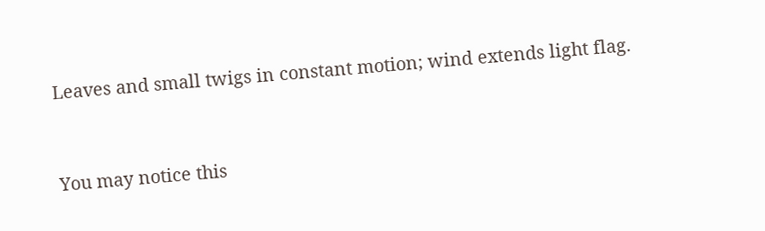Leaves and small twigs in constant motion; wind extends light flag.


You may notice this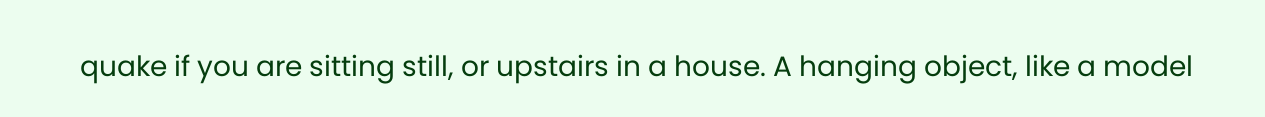quake if you are sitting still, or upstairs in a house. A hanging object, like a model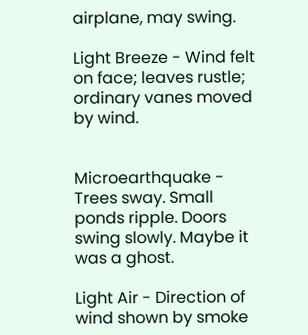airplane, may swing.

Light Breeze - Wind felt on face; leaves rustle; ordinary vanes moved by wind.


Microearthquake - Trees sway. Small ponds ripple. Doors swing slowly. Maybe it was a ghost.

Light Air - Direction of wind shown by smoke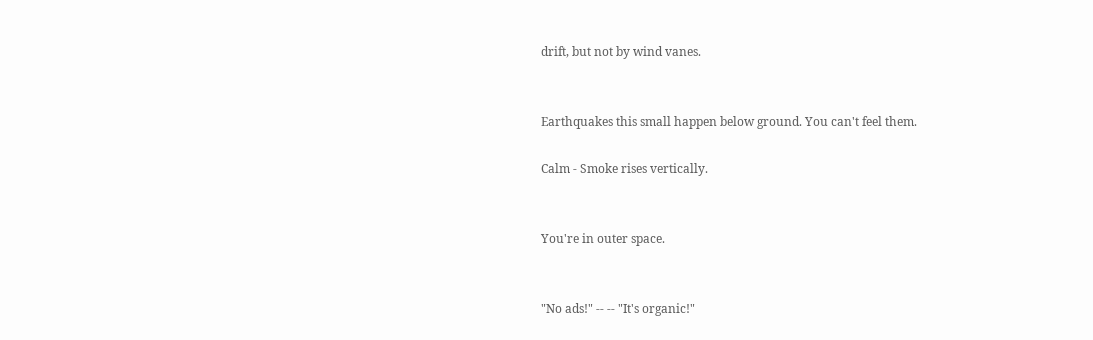drift, but not by wind vanes.


Earthquakes this small happen below ground. You can't feel them.

Calm - Smoke rises vertically.


You're in outer space.


"No ads!" -- -- "It's organic!"